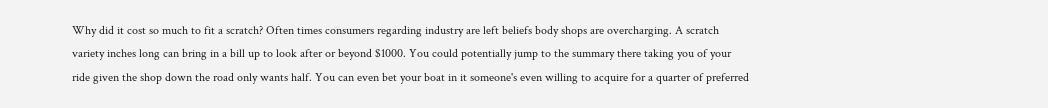Why did it cost so much to fit a scratch? Often times consumers regarding industry are left beliefs body shops are overcharging. A scratch variety inches long can bring in a bill up to look after or beyond $1000. You could potentially jump to the summary there taking you of your ride given the shop down the road only wants half. You can even bet your boat in it someone's even willing to acquire for a quarter of preferred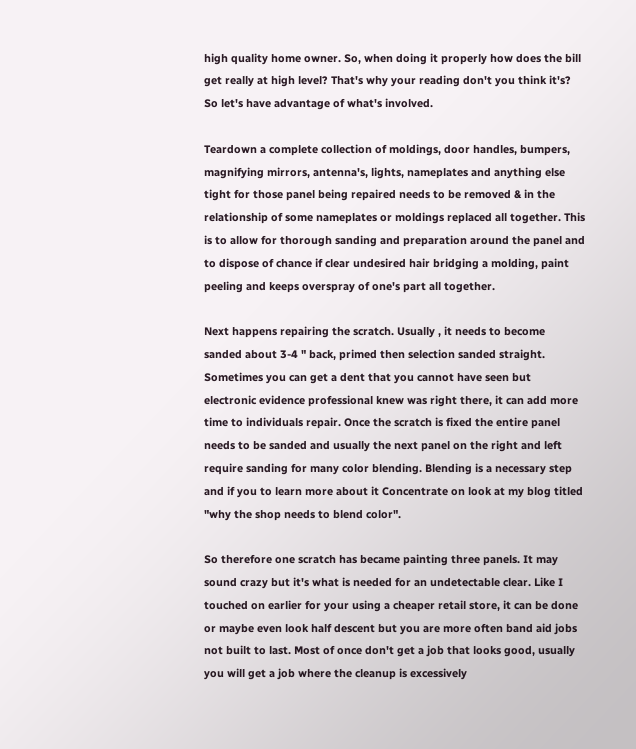high quality home owner. So, when doing it properly how does the bill get really at high level? That's why your reading don't you think it's? So let's have advantage of what's involved.

Teardown a complete collection of moldings, door handles, bumpers, magnifying mirrors, antenna's, lights, nameplates and anything else tight for those panel being repaired needs to be removed & in the relationship of some nameplates or moldings replaced all together. This is to allow for thorough sanding and preparation around the panel and to dispose of chance if clear undesired hair bridging a molding, paint peeling and keeps overspray of one's part all together.

Next happens repairing the scratch. Usually , it needs to become sanded about 3-4 " back, primed then selection sanded straight. Sometimes you can get a dent that you cannot have seen but electronic evidence professional knew was right there, it can add more time to individuals repair. Once the scratch is fixed the entire panel needs to be sanded and usually the next panel on the right and left require sanding for many color blending. Blending is a necessary step and if you to learn more about it Concentrate on look at my blog titled "why the shop needs to blend color".

So therefore one scratch has became painting three panels. It may sound crazy but it's what is needed for an undetectable clear. Like I touched on earlier for your using a cheaper retail store, it can be done or maybe even look half descent but you are more often band aid jobs not built to last. Most of once don't get a job that looks good, usually you will get a job where the cleanup is excessively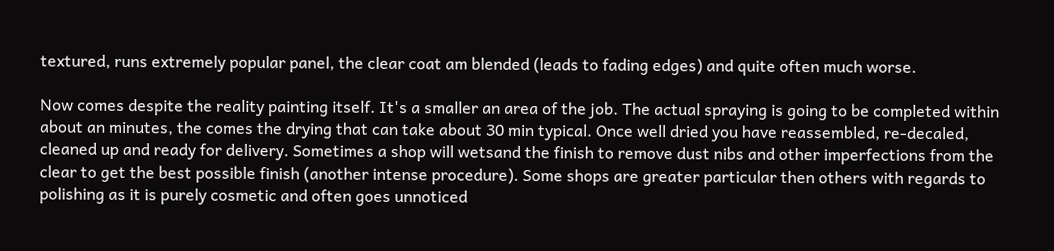textured, runs extremely popular panel, the clear coat am blended (leads to fading edges) and quite often much worse.

Now comes despite the reality painting itself. It's a smaller an area of the job. The actual spraying is going to be completed within about an minutes, the comes the drying that can take about 30 min typical. Once well dried you have reassembled, re-decaled, cleaned up and ready for delivery. Sometimes a shop will wetsand the finish to remove dust nibs and other imperfections from the clear to get the best possible finish (another intense procedure). Some shops are greater particular then others with regards to polishing as it is purely cosmetic and often goes unnoticed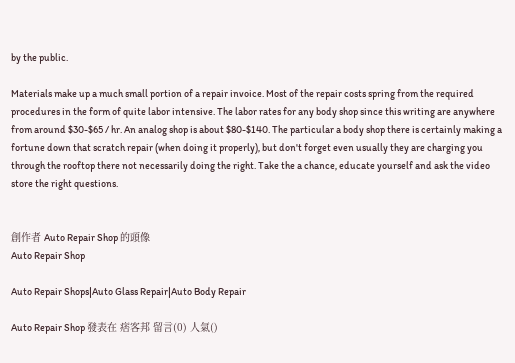by the public.

Materials make up a much small portion of a repair invoice. Most of the repair costs spring from the required procedures in the form of quite labor intensive. The labor rates for any body shop since this writing are anywhere from around $30-$65 / hr. An analog shop is about $80-$140. The particular a body shop there is certainly making a fortune down that scratch repair (when doing it properly), but don't forget even usually they are charging you through the rooftop there not necessarily doing the right. Take the a chance, educate yourself and ask the video store the right questions.


創作者 Auto Repair Shop 的頭像
Auto Repair Shop

Auto Repair Shops|Auto Glass Repair|Auto Body Repair

Auto Repair Shop 發表在 痞客邦 留言(0) 人氣()